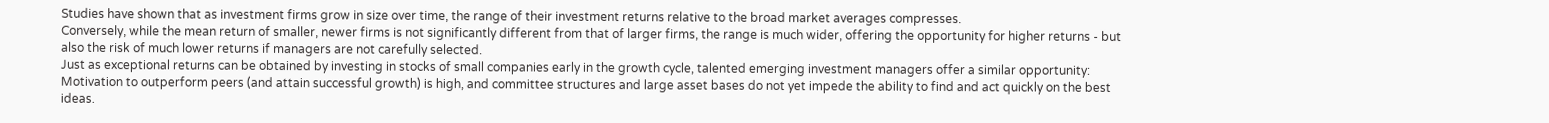Studies have shown that as investment firms grow in size over time, the range of their investment returns relative to the broad market averages compresses.
Conversely, while the mean return of smaller, newer firms is not significantly different from that of larger firms, the range is much wider, offering the opportunity for higher returns - but also the risk of much lower returns if managers are not carefully selected.
Just as exceptional returns can be obtained by investing in stocks of small companies early in the growth cycle, talented emerging investment managers offer a similar opportunity:  Motivation to outperform peers (and attain successful growth) is high, and committee structures and large asset bases do not yet impede the ability to find and act quickly on the best ideas.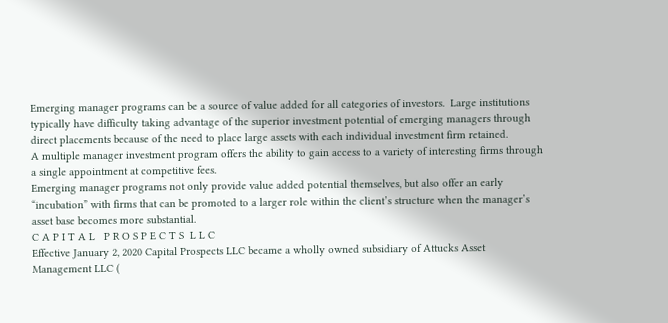Emerging manager programs can be a source of value added for all categories of investors.  Large institutions typically have difficulty taking advantage of the superior investment potential of emerging managers through direct placements because of the need to place large assets with each individual investment firm retained.
A multiple manager investment program offers the ability to gain access to a variety of interesting firms through a single appointment at competitive fees.
Emerging manager programs not only provide value added potential themselves, but also offer an early “incubation” with firms that can be promoted to a larger role within the client’s structure when the manager’s asset base becomes more substantial.
C A P I T A L   P R O S P E C T S  L L C
Effective January 2, 2020 Capital Prospects LLC became a wholly owned subsidiary of Attucks Asset Management LLC (